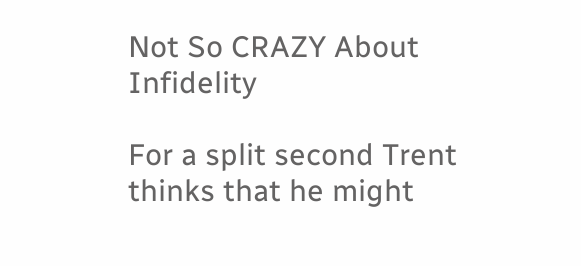Not So CRAZY About Infidelity

For a split second Trent thinks that he might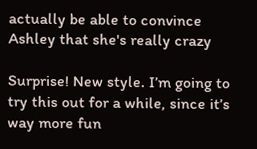actually be able to convince Ashley that she's really crazy

Surprise! New style. I’m going to try this out for a while, since it’s way more fun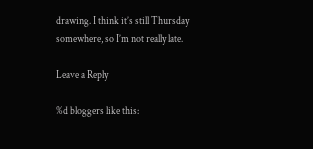drawing. I think it’s still Thursday somewhere, so I’m not really late.

Leave a Reply

%d bloggers like this: